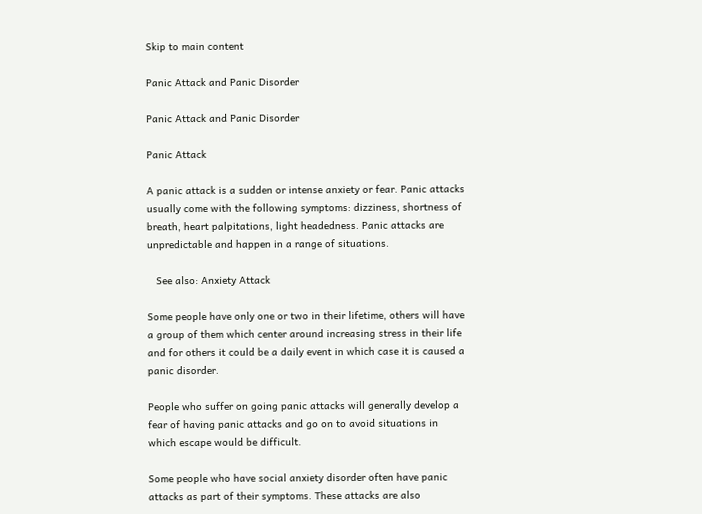Skip to main content

Panic Attack and Panic Disorder

Panic Attack and Panic Disorder

Panic Attack

A panic attack is a sudden or intense anxiety or fear. Panic attacks usually come with the following symptoms: dizziness, shortness of breath, heart palpitations, light headedness. Panic attacks are unpredictable and happen in a range of situations.

   See also: Anxiety Attack

Some people have only one or two in their lifetime, others will have a group of them which center around increasing stress in their life and for others it could be a daily event in which case it is caused a panic disorder.

People who suffer on going panic attacks will generally develop a fear of having panic attacks and go on to avoid situations in which escape would be difficult.

Some people who have social anxiety disorder often have panic attacks as part of their symptoms. These attacks are also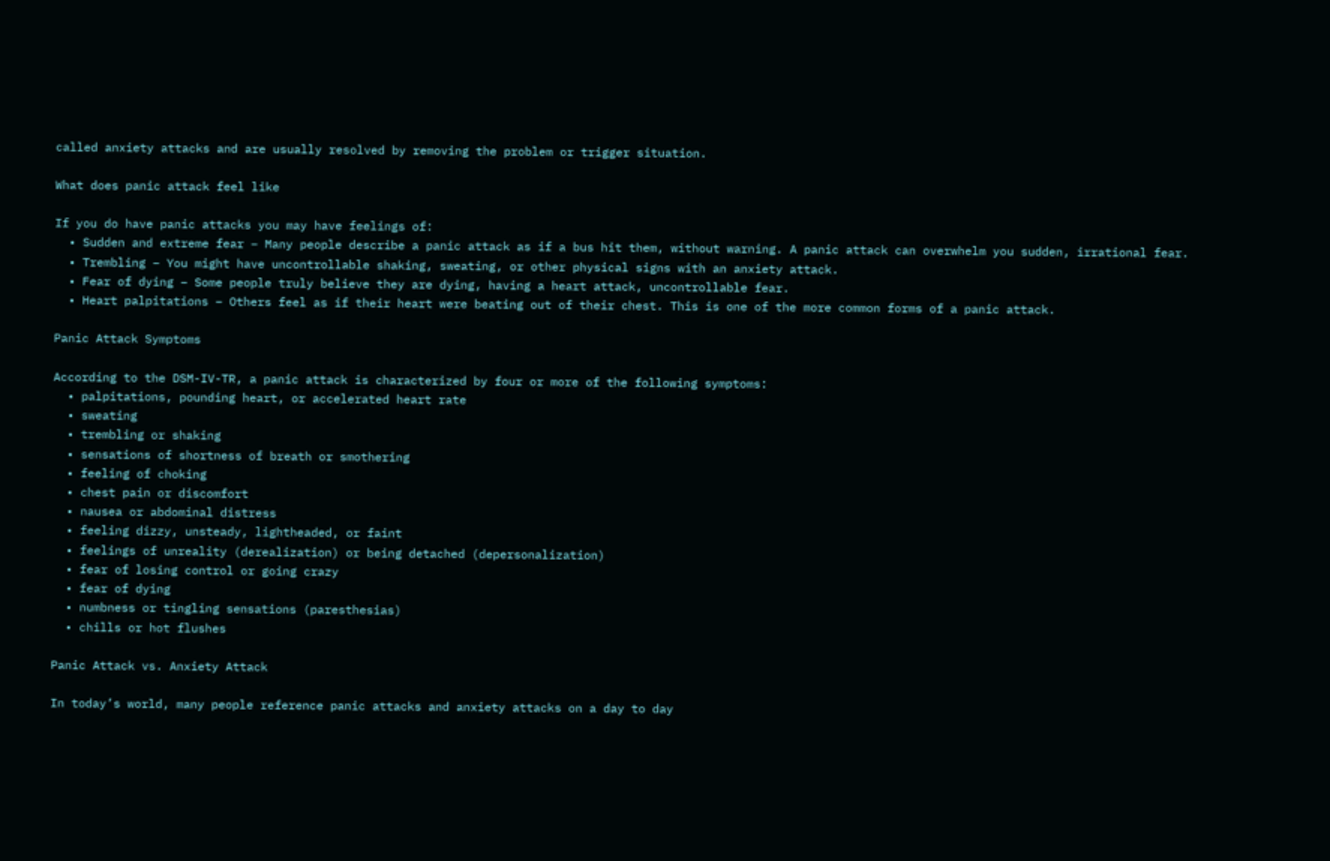called anxiety attacks and are usually resolved by removing the problem or trigger situation.

What does panic attack feel like

If you do have panic attacks you may have feelings of:
  • Sudden and extreme fear – Many people describe a panic attack as if a bus hit them, without warning. A panic attack can overwhelm you sudden, irrational fear.
  • Trembling – You might have uncontrollable shaking, sweating, or other physical signs with an anxiety attack.
  • Fear of dying – Some people truly believe they are dying, having a heart attack, uncontrollable fear.
  • Heart palpitations – Others feel as if their heart were beating out of their chest. This is one of the more common forms of a panic attack.

Panic Attack Symptoms

According to the DSM-IV-TR, a panic attack is characterized by four or more of the following symptoms:
  • palpitations, pounding heart, or accelerated heart rate
  • sweating
  • trembling or shaking
  • sensations of shortness of breath or smothering
  • feeling of choking
  • chest pain or discomfort
  • nausea or abdominal distress
  • feeling dizzy, unsteady, lightheaded, or faint
  • feelings of unreality (derealization) or being detached (depersonalization)
  • fear of losing control or going crazy
  • fear of dying
  • numbness or tingling sensations (paresthesias)
  • chills or hot flushes

Panic Attack vs. Anxiety Attack

In today’s world, many people reference panic attacks and anxiety attacks on a day to day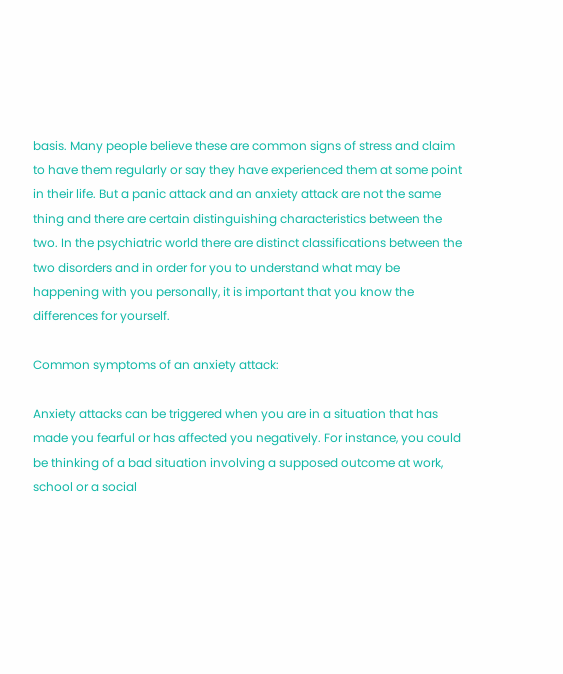basis. Many people believe these are common signs of stress and claim to have them regularly or say they have experienced them at some point in their life. But a panic attack and an anxiety attack are not the same thing and there are certain distinguishing characteristics between the two. In the psychiatric world there are distinct classifications between the two disorders and in order for you to understand what may be happening with you personally, it is important that you know the differences for yourself.

Common symptoms of an anxiety attack:

Anxiety attacks can be triggered when you are in a situation that has made you fearful or has affected you negatively. For instance, you could be thinking of a bad situation involving a supposed outcome at work, school or a social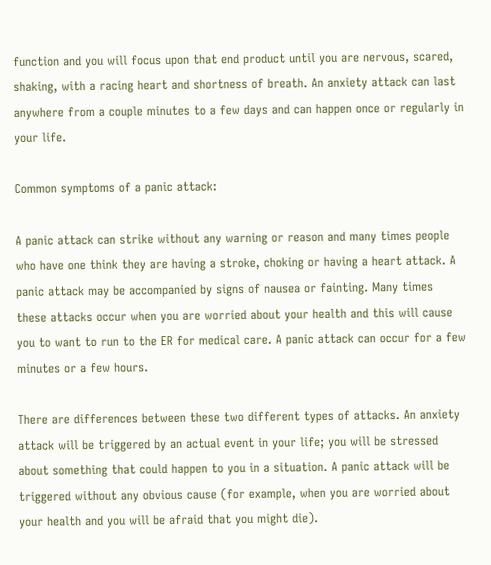function and you will focus upon that end product until you are nervous, scared, shaking, with a racing heart and shortness of breath. An anxiety attack can last anywhere from a couple minutes to a few days and can happen once or regularly in your life.

Common symptoms of a panic attack:

A panic attack can strike without any warning or reason and many times people who have one think they are having a stroke, choking or having a heart attack. A panic attack may be accompanied by signs of nausea or fainting. Many times these attacks occur when you are worried about your health and this will cause you to want to run to the ER for medical care. A panic attack can occur for a few minutes or a few hours.

There are differences between these two different types of attacks. An anxiety attack will be triggered by an actual event in your life; you will be stressed about something that could happen to you in a situation. A panic attack will be triggered without any obvious cause (for example, when you are worried about your health and you will be afraid that you might die).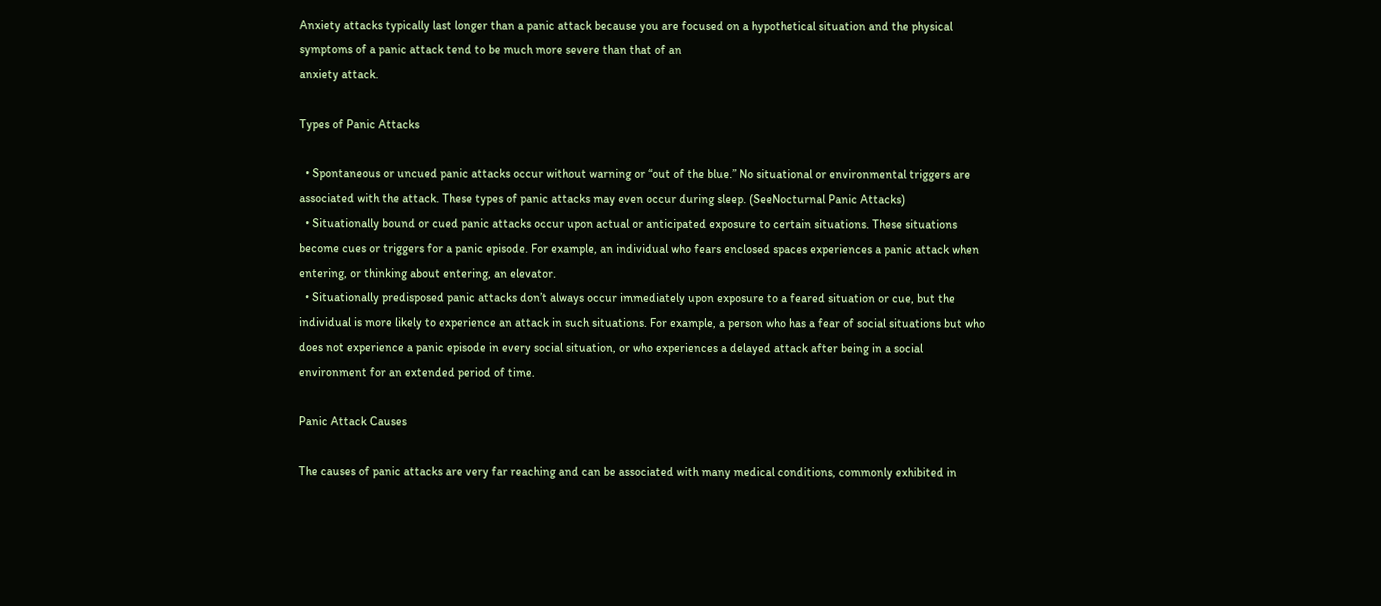Anxiety attacks typically last longer than a panic attack because you are focused on a hypothetical situation and the physical symptoms of a panic attack tend to be much more severe than that of an
anxiety attack.

Types of Panic Attacks

  • Spontaneous or uncued panic attacks occur without warning or “out of the blue.” No situational or environmental triggers are associated with the attack. These types of panic attacks may even occur during sleep. (SeeNocturnal Panic Attacks)
  • Situationally bound or cued panic attacks occur upon actual or anticipated exposure to certain situations. These situations become cues or triggers for a panic episode. For example, an individual who fears enclosed spaces experiences a panic attack when entering, or thinking about entering, an elevator.
  • Situationally predisposed panic attacks don’t always occur immediately upon exposure to a feared situation or cue, but the individual is more likely to experience an attack in such situations. For example, a person who has a fear of social situations but who does not experience a panic episode in every social situation, or who experiences a delayed attack after being in a social environment for an extended period of time.

Panic Attack Causes

The causes of panic attacks are very far reaching and can be associated with many medical conditions, commonly exhibited in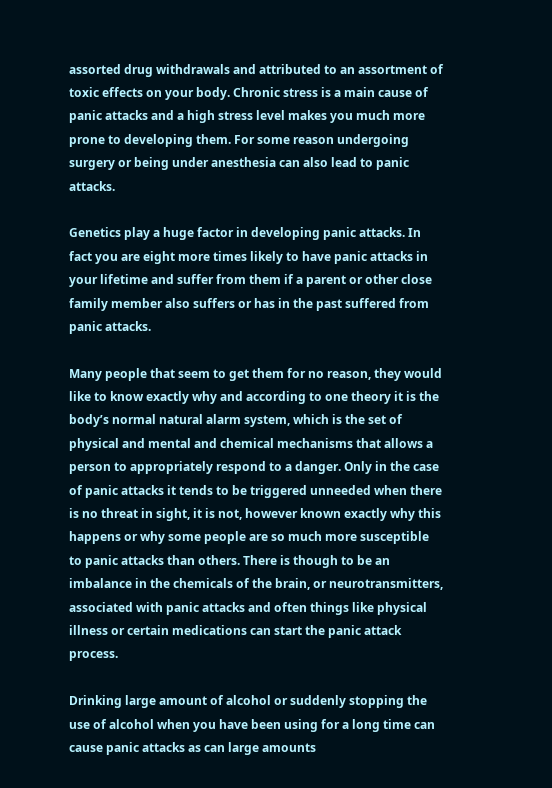assorted drug withdrawals and attributed to an assortment of toxic effects on your body. Chronic stress is a main cause of panic attacks and a high stress level makes you much more prone to developing them. For some reason undergoing surgery or being under anesthesia can also lead to panic attacks.

Genetics play a huge factor in developing panic attacks. In fact you are eight more times likely to have panic attacks in your lifetime and suffer from them if a parent or other close family member also suffers or has in the past suffered from panic attacks.

Many people that seem to get them for no reason, they would like to know exactly why and according to one theory it is the body’s normal natural alarm system, which is the set of physical and mental and chemical mechanisms that allows a person to appropriately respond to a danger. Only in the case of panic attacks it tends to be triggered unneeded when there is no threat in sight, it is not, however known exactly why this happens or why some people are so much more susceptible to panic attacks than others. There is though to be an imbalance in the chemicals of the brain, or neurotransmitters, associated with panic attacks and often things like physical illness or certain medications can start the panic attack process.

Drinking large amount of alcohol or suddenly stopping the use of alcohol when you have been using for a long time can cause panic attacks as can large amounts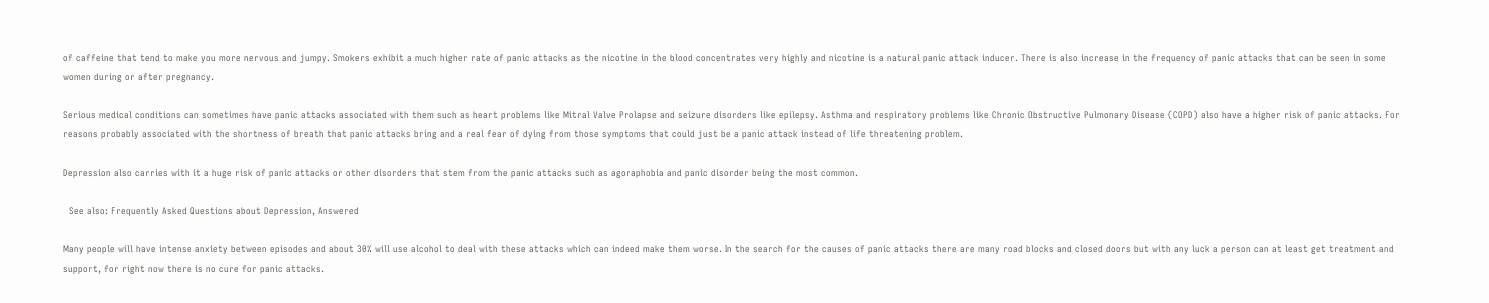of caffeine that tend to make you more nervous and jumpy. Smokers exhibit a much higher rate of panic attacks as the nicotine in the blood concentrates very highly and nicotine is a natural panic attack inducer. There is also increase in the frequency of panic attacks that can be seen in some women during or after pregnancy.

Serious medical conditions can sometimes have panic attacks associated with them such as heart problems like Mitral Valve Prolapse and seizure disorders like epilepsy. Asthma and respiratory problems like Chronic Obstructive Pulmonary Disease (COPD) also have a higher risk of panic attacks. For reasons probably associated with the shortness of breath that panic attacks bring and a real fear of dying from those symptoms that could just be a panic attack instead of life threatening problem.

Depression also carries with it a huge risk of panic attacks or other disorders that stem from the panic attacks such as agoraphobia and panic disorder being the most common.

  See also: Frequently Asked Questions about Depression, Answered

Many people will have intense anxiety between episodes and about 30% will use alcohol to deal with these attacks which can indeed make them worse. In the search for the causes of panic attacks there are many road blocks and closed doors but with any luck a person can at least get treatment and support, for right now there is no cure for panic attacks.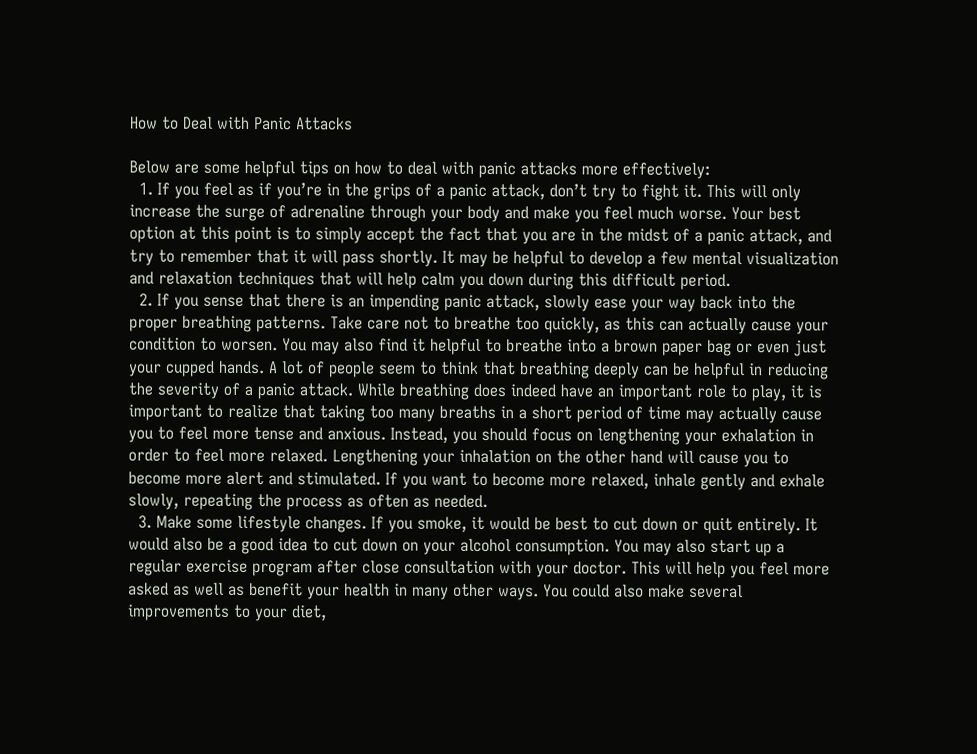How to Deal with Panic Attacks

Below are some helpful tips on how to deal with panic attacks more effectively:
  1. If you feel as if you’re in the grips of a panic attack, don’t try to fight it. This will only increase the surge of adrenaline through your body and make you feel much worse. Your best option at this point is to simply accept the fact that you are in the midst of a panic attack, and try to remember that it will pass shortly. It may be helpful to develop a few mental visualization and relaxation techniques that will help calm you down during this difficult period.
  2. If you sense that there is an impending panic attack, slowly ease your way back into the proper breathing patterns. Take care not to breathe too quickly, as this can actually cause your condition to worsen. You may also find it helpful to breathe into a brown paper bag or even just your cupped hands. A lot of people seem to think that breathing deeply can be helpful in reducing the severity of a panic attack. While breathing does indeed have an important role to play, it is important to realize that taking too many breaths in a short period of time may actually cause you to feel more tense and anxious. Instead, you should focus on lengthening your exhalation in order to feel more relaxed. Lengthening your inhalation on the other hand will cause you to become more alert and stimulated. If you want to become more relaxed, inhale gently and exhale slowly, repeating the process as often as needed.
  3. Make some lifestyle changes. If you smoke, it would be best to cut down or quit entirely. It would also be a good idea to cut down on your alcohol consumption. You may also start up a regular exercise program after close consultation with your doctor. This will help you feel more asked as well as benefit your health in many other ways. You could also make several improvements to your diet,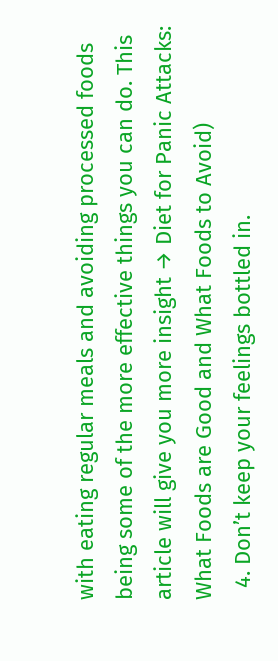with eating regular meals and avoiding processed foods being some of the more effective things you can do. This article will give you more insight → Diet for Panic Attacks: What Foods are Good and What Foods to Avoid)
  4. Don’t keep your feelings bottled in.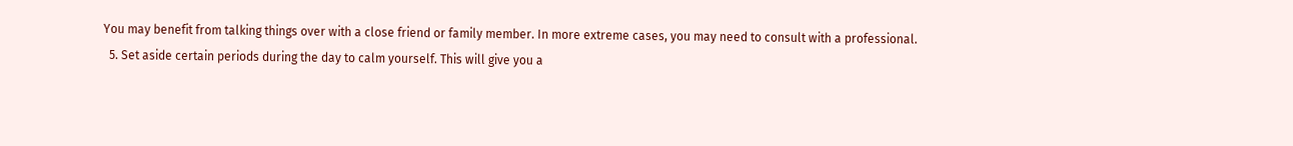You may benefit from talking things over with a close friend or family member. In more extreme cases, you may need to consult with a professional.
  5. Set aside certain periods during the day to calm yourself. This will give you a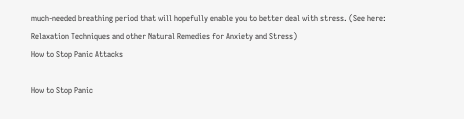much-needed breathing period that will hopefully enable you to better deal with stress. (See here: Relaxation Techniques and other Natural Remedies for Anxiety and Stress)
How to Stop Panic Attacks

How to Stop Panic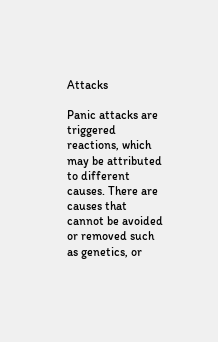Attacks

Panic attacks are triggered reactions, which may be attributed to different causes. There are causes that cannot be avoided or removed such as genetics, or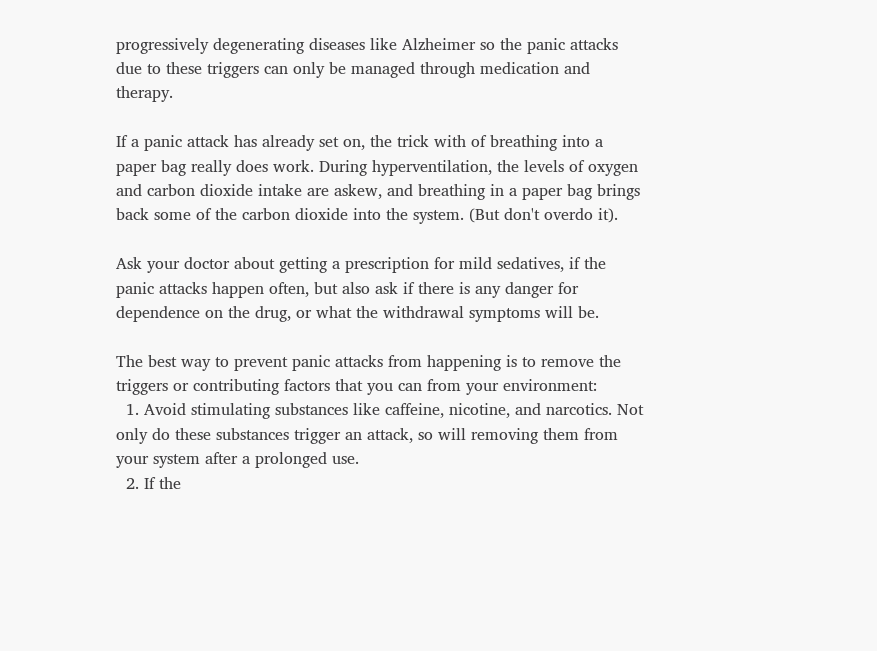progressively degenerating diseases like Alzheimer so the panic attacks due to these triggers can only be managed through medication and therapy.

If a panic attack has already set on, the trick with of breathing into a paper bag really does work. During hyperventilation, the levels of oxygen and carbon dioxide intake are askew, and breathing in a paper bag brings back some of the carbon dioxide into the system. (But don't overdo it).

Ask your doctor about getting a prescription for mild sedatives, if the panic attacks happen often, but also ask if there is any danger for dependence on the drug, or what the withdrawal symptoms will be.

The best way to prevent panic attacks from happening is to remove the triggers or contributing factors that you can from your environment:
  1. Avoid stimulating substances like caffeine, nicotine, and narcotics. Not only do these substances trigger an attack, so will removing them from your system after a prolonged use.
  2. If the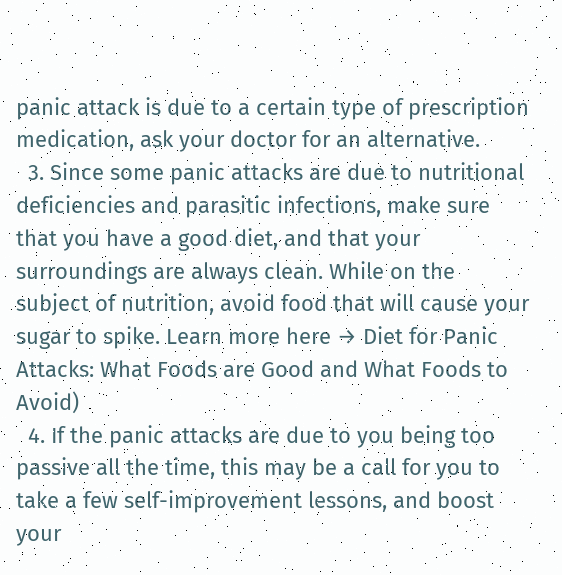panic attack is due to a certain type of prescription medication, ask your doctor for an alternative.
  3. Since some panic attacks are due to nutritional deficiencies and parasitic infections, make sure that you have a good diet, and that your surroundings are always clean. While on the subject of nutrition, avoid food that will cause your sugar to spike. Learn more here → Diet for Panic Attacks: What Foods are Good and What Foods to Avoid)
  4. If the panic attacks are due to you being too passive all the time, this may be a call for you to take a few self-improvement lessons, and boost your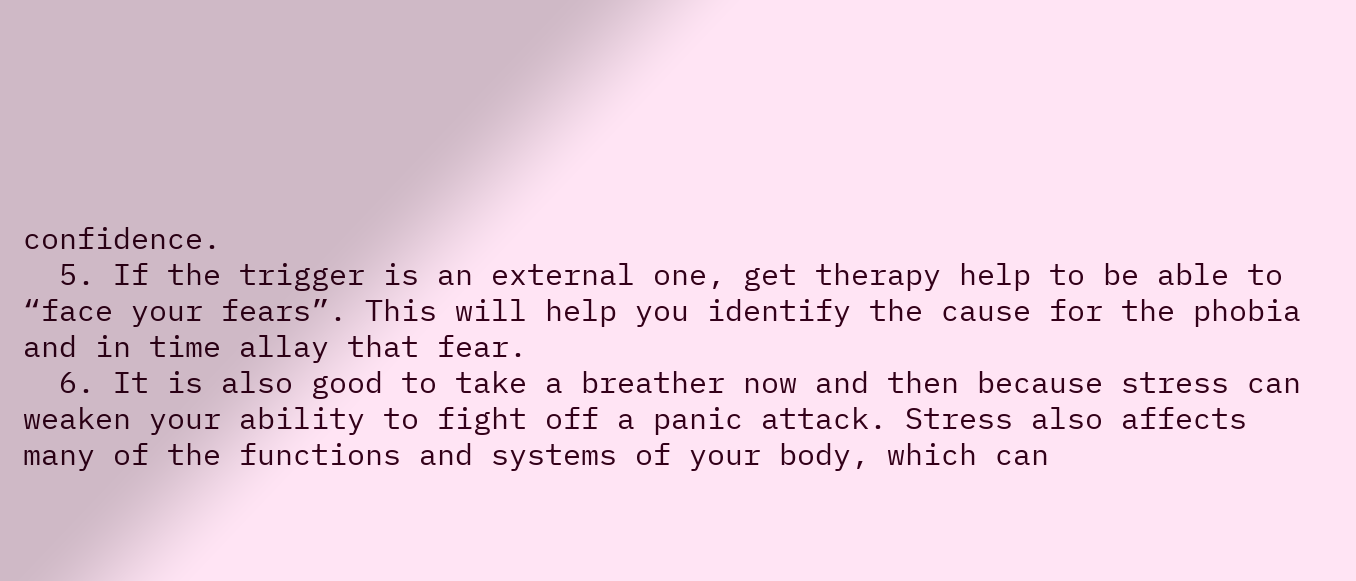confidence.
  5. If the trigger is an external one, get therapy help to be able to “face your fears”. This will help you identify the cause for the phobia and in time allay that fear.
  6. It is also good to take a breather now and then because stress can weaken your ability to fight off a panic attack. Stress also affects many of the functions and systems of your body, which can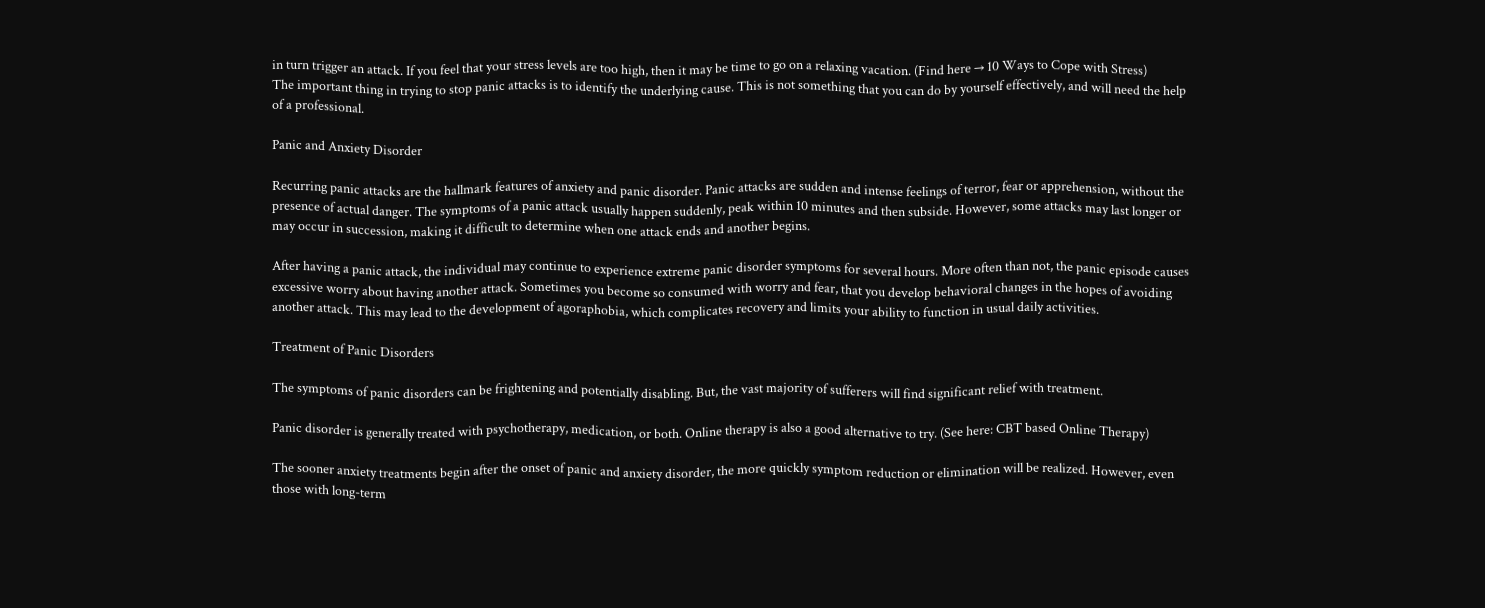in turn trigger an attack. If you feel that your stress levels are too high, then it may be time to go on a relaxing vacation. (Find here → 10 Ways to Cope with Stress)
The important thing in trying to stop panic attacks is to identify the underlying cause. This is not something that you can do by yourself effectively, and will need the help of a professional.

Panic and Anxiety Disorder

Recurring panic attacks are the hallmark features of anxiety and panic disorder. Panic attacks are sudden and intense feelings of terror, fear or apprehension, without the presence of actual danger. The symptoms of a panic attack usually happen suddenly, peak within 10 minutes and then subside. However, some attacks may last longer or may occur in succession, making it difficult to determine when one attack ends and another begins.

After having a panic attack, the individual may continue to experience extreme panic disorder symptoms for several hours. More often than not, the panic episode causes excessive worry about having another attack. Sometimes you become so consumed with worry and fear, that you develop behavioral changes in the hopes of avoiding another attack. This may lead to the development of agoraphobia, which complicates recovery and limits your ability to function in usual daily activities.

Treatment of Panic Disorders

The symptoms of panic disorders can be frightening and potentially disabling. But, the vast majority of sufferers will find significant relief with treatment.

Panic disorder is generally treated with psychotherapy, medication, or both. Online therapy is also a good alternative to try. (See here: CBT based Online Therapy)

The sooner anxiety treatments begin after the onset of panic and anxiety disorder, the more quickly symptom reduction or elimination will be realized. However, even those with long-term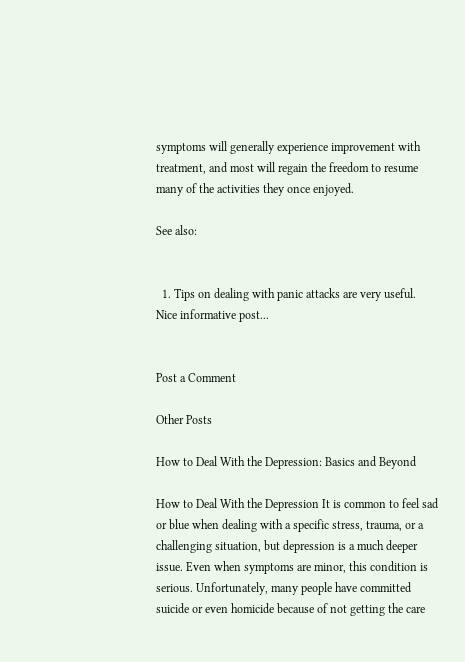symptoms will generally experience improvement with treatment, and most will regain the freedom to resume many of the activities they once enjoyed.

See also:


  1. Tips on dealing with panic attacks are very useful. Nice informative post...


Post a Comment

Other Posts

How to Deal With the Depression: Basics and Beyond

How to Deal With the Depression It is common to feel sad or blue when dealing with a specific stress, trauma, or a challenging situation, but depression is a much deeper issue. Even when symptoms are minor, this condition is serious. Unfortunately, many people have committed suicide or even homicide because of not getting the care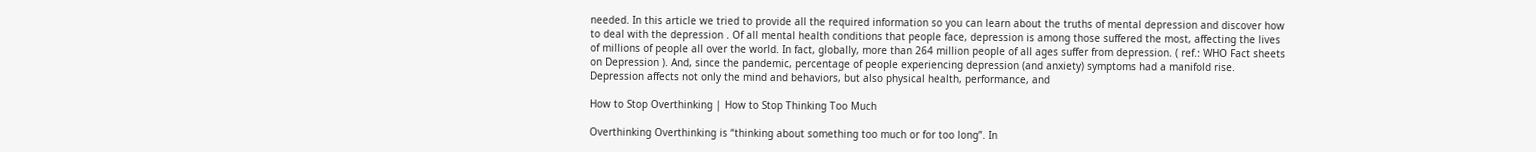needed. In this article we tried to provide all the required information so you can learn about the truths of mental depression and discover how to deal with the depression . Of all mental health conditions that people face, depression is among those suffered the most, affecting the lives of millions of people all over the world. In fact, globally, more than 264 million people of all ages suffer from depression. ( ref.: WHO Fact sheets on Depression ). And, since the pandemic, percentage of people experiencing depression (and anxiety) symptoms had a manifold rise. Depression affects not only the mind and behaviors, but also physical health, performance, and

How to Stop Overthinking | How to Stop Thinking Too Much

Overthinking Overthinking is “thinking about something too much or for too long”. In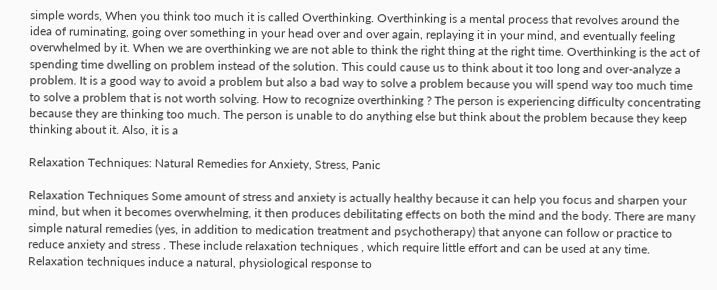simple words, When you think too much it is called Overthinking. Overthinking is a mental process that revolves around the idea of ruminating, going over something in your head over and over again, replaying it in your mind, and eventually feeling overwhelmed by it. When we are overthinking we are not able to think the right thing at the right time. Overthinking is the act of spending time dwelling on problem instead of the solution. This could cause us to think about it too long and over-analyze a problem. It is a good way to avoid a problem but also a bad way to solve a problem because you will spend way too much time to solve a problem that is not worth solving. How to recognize overthinking ? The person is experiencing difficulty concentrating because they are thinking too much. The person is unable to do anything else but think about the problem because they keep thinking about it. Also, it is a

Relaxation Techniques: Natural Remedies for Anxiety, Stress, Panic

Relaxation Techniques Some amount of stress and anxiety is actually healthy because it can help you focus and sharpen your mind, but when it becomes overwhelming, it then produces debilitating effects on both the mind and the body. There are many simple natural remedies (yes, in addition to medication treatment and psychotherapy) that anyone can follow or practice to reduce anxiety and stress . These include relaxation techniques , which require little effort and can be used at any time. Relaxation techniques induce a natural, physiological response to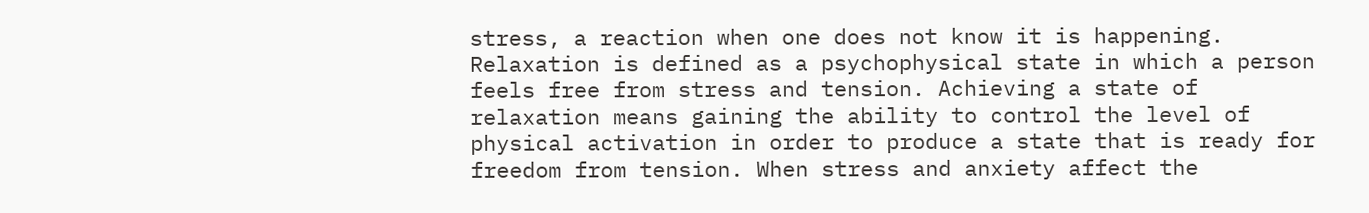stress, a reaction when one does not know it is happening. Relaxation is defined as a psychophysical state in which a person feels free from stress and tension. Achieving a state of relaxation means gaining the ability to control the level of physical activation in order to produce a state that is ready for freedom from tension. When stress and anxiety affect the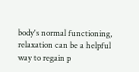body's normal functioning, relaxation can be a helpful way to regain p